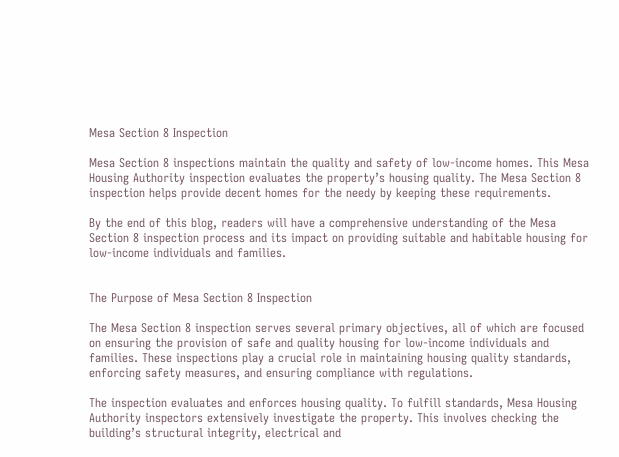Mesa Section 8 Inspection

Mesa Section 8 inspections maintain the quality and safety of low-income homes. This Mesa Housing Authority inspection evaluates the property’s housing quality. The Mesa Section 8 inspection helps provide decent homes for the needy by keeping these requirements.

By the end of this blog, readers will have a comprehensive understanding of the Mesa Section 8 inspection process and its impact on providing suitable and habitable housing for low-income individuals and families.


The Purpose of Mesa Section 8 Inspection

The Mesa Section 8 inspection serves several primary objectives, all of which are focused on ensuring the provision of safe and quality housing for low-income individuals and families. These inspections play a crucial role in maintaining housing quality standards, enforcing safety measures, and ensuring compliance with regulations.

The inspection evaluates and enforces housing quality. To fulfill standards, Mesa Housing Authority inspectors extensively investigate the property. This involves checking the building’s structural integrity, electrical and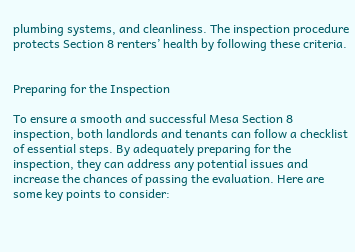plumbing systems, and cleanliness. The inspection procedure protects Section 8 renters’ health by following these criteria.


Preparing for the Inspection

To ensure a smooth and successful Mesa Section 8 inspection, both landlords and tenants can follow a checklist of essential steps. By adequately preparing for the inspection, they can address any potential issues and increase the chances of passing the evaluation. Here are some key points to consider: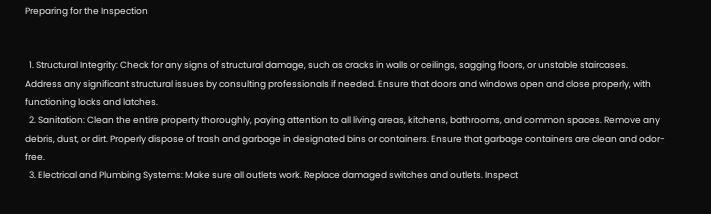Preparing for the Inspection


  1. Structural Integrity: Check for any signs of structural damage, such as cracks in walls or ceilings, sagging floors, or unstable staircases. Address any significant structural issues by consulting professionals if needed. Ensure that doors and windows open and close properly, with functioning locks and latches.
  2. Sanitation: Clean the entire property thoroughly, paying attention to all living areas, kitchens, bathrooms, and common spaces. Remove any debris, dust, or dirt. Properly dispose of trash and garbage in designated bins or containers. Ensure that garbage containers are clean and odor-free.
  3. Electrical and Plumbing Systems: Make sure all outlets work. Replace damaged switches and outlets. Inspect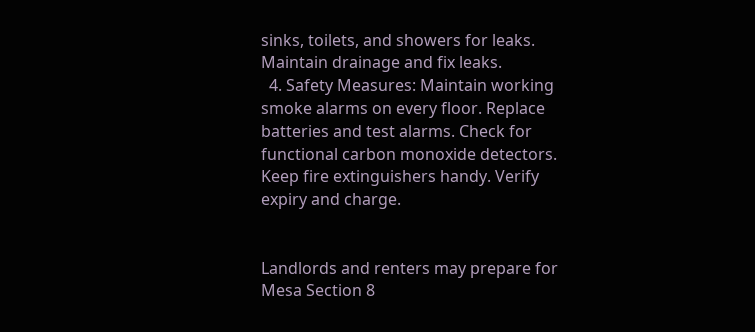sinks, toilets, and showers for leaks. Maintain drainage and fix leaks.
  4. Safety Measures: Maintain working smoke alarms on every floor. Replace batteries and test alarms. Check for functional carbon monoxide detectors. Keep fire extinguishers handy. Verify expiry and charge.


Landlords and renters may prepare for Mesa Section 8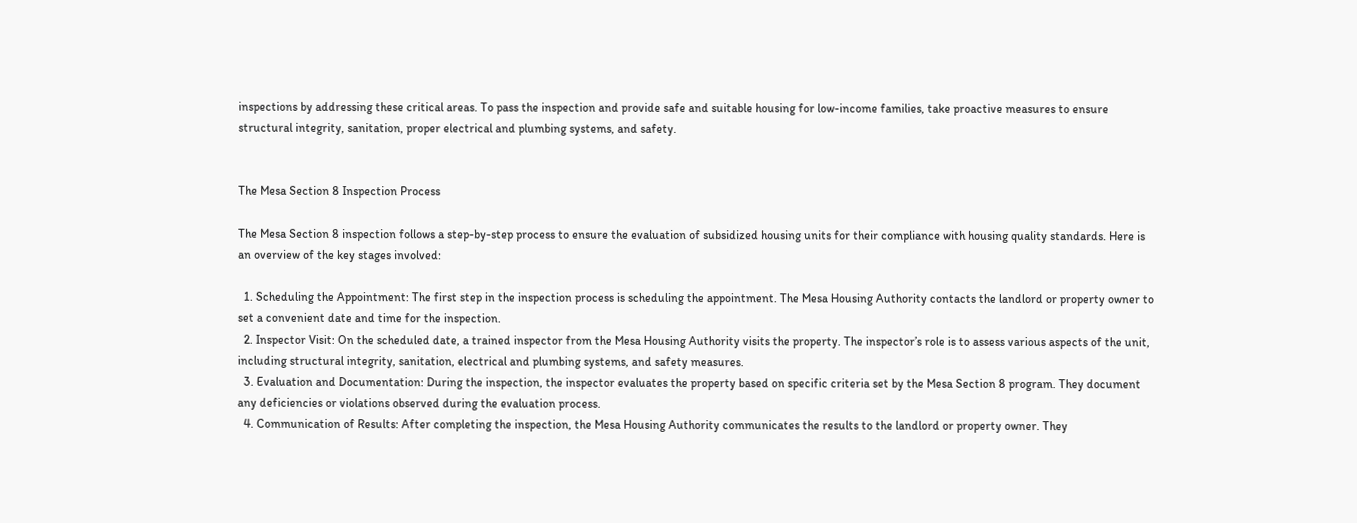inspections by addressing these critical areas. To pass the inspection and provide safe and suitable housing for low-income families, take proactive measures to ensure structural integrity, sanitation, proper electrical and plumbing systems, and safety.


The Mesa Section 8 Inspection Process

The Mesa Section 8 inspection follows a step-by-step process to ensure the evaluation of subsidized housing units for their compliance with housing quality standards. Here is an overview of the key stages involved:

  1. Scheduling the Appointment: The first step in the inspection process is scheduling the appointment. The Mesa Housing Authority contacts the landlord or property owner to set a convenient date and time for the inspection.
  2. Inspector Visit: On the scheduled date, a trained inspector from the Mesa Housing Authority visits the property. The inspector’s role is to assess various aspects of the unit, including structural integrity, sanitation, electrical and plumbing systems, and safety measures.
  3. Evaluation and Documentation: During the inspection, the inspector evaluates the property based on specific criteria set by the Mesa Section 8 program. They document any deficiencies or violations observed during the evaluation process.
  4. Communication of Results: After completing the inspection, the Mesa Housing Authority communicates the results to the landlord or property owner. They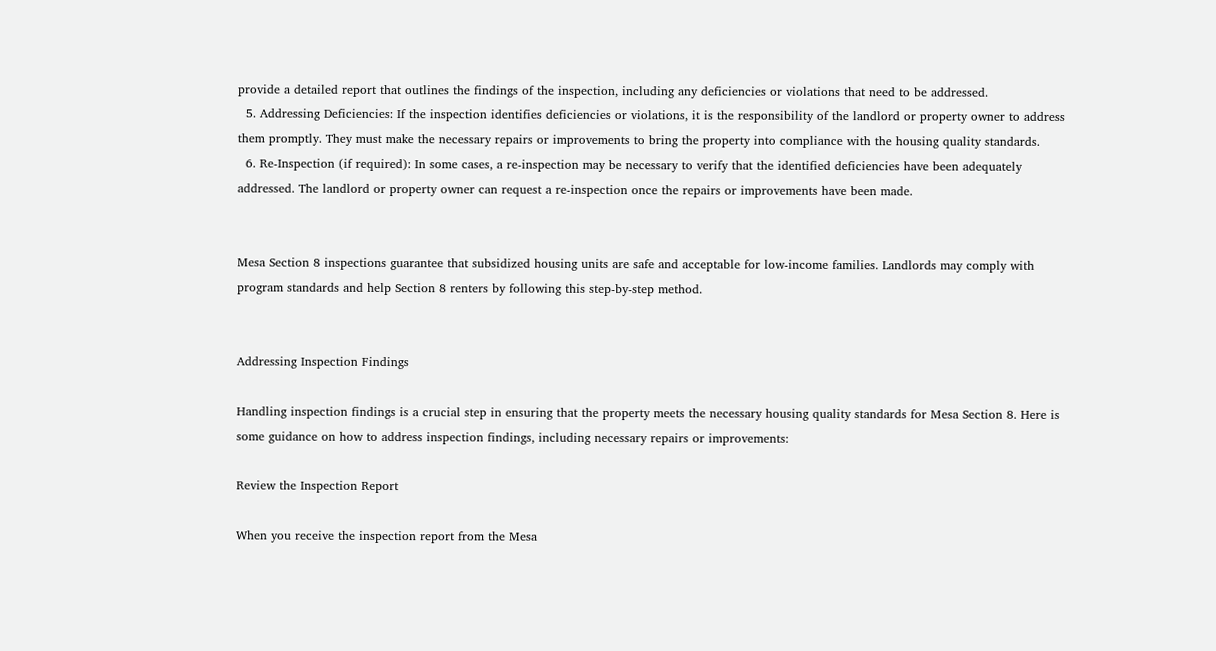provide a detailed report that outlines the findings of the inspection, including any deficiencies or violations that need to be addressed.
  5. Addressing Deficiencies: If the inspection identifies deficiencies or violations, it is the responsibility of the landlord or property owner to address them promptly. They must make the necessary repairs or improvements to bring the property into compliance with the housing quality standards.
  6. Re-Inspection (if required): In some cases, a re-inspection may be necessary to verify that the identified deficiencies have been adequately addressed. The landlord or property owner can request a re-inspection once the repairs or improvements have been made.


Mesa Section 8 inspections guarantee that subsidized housing units are safe and acceptable for low-income families. Landlords may comply with program standards and help Section 8 renters by following this step-by-step method.


Addressing Inspection Findings

Handling inspection findings is a crucial step in ensuring that the property meets the necessary housing quality standards for Mesa Section 8. Here is some guidance on how to address inspection findings, including necessary repairs or improvements:

Review the Inspection Report

When you receive the inspection report from the Mesa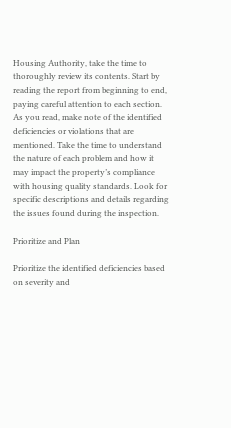Housing Authority, take the time to thoroughly review its contents. Start by reading the report from beginning to end, paying careful attention to each section. As you read, make note of the identified deficiencies or violations that are mentioned. Take the time to understand the nature of each problem and how it may impact the property’s compliance with housing quality standards. Look for specific descriptions and details regarding the issues found during the inspection.

Prioritize and Plan

Prioritize the identified deficiencies based on severity and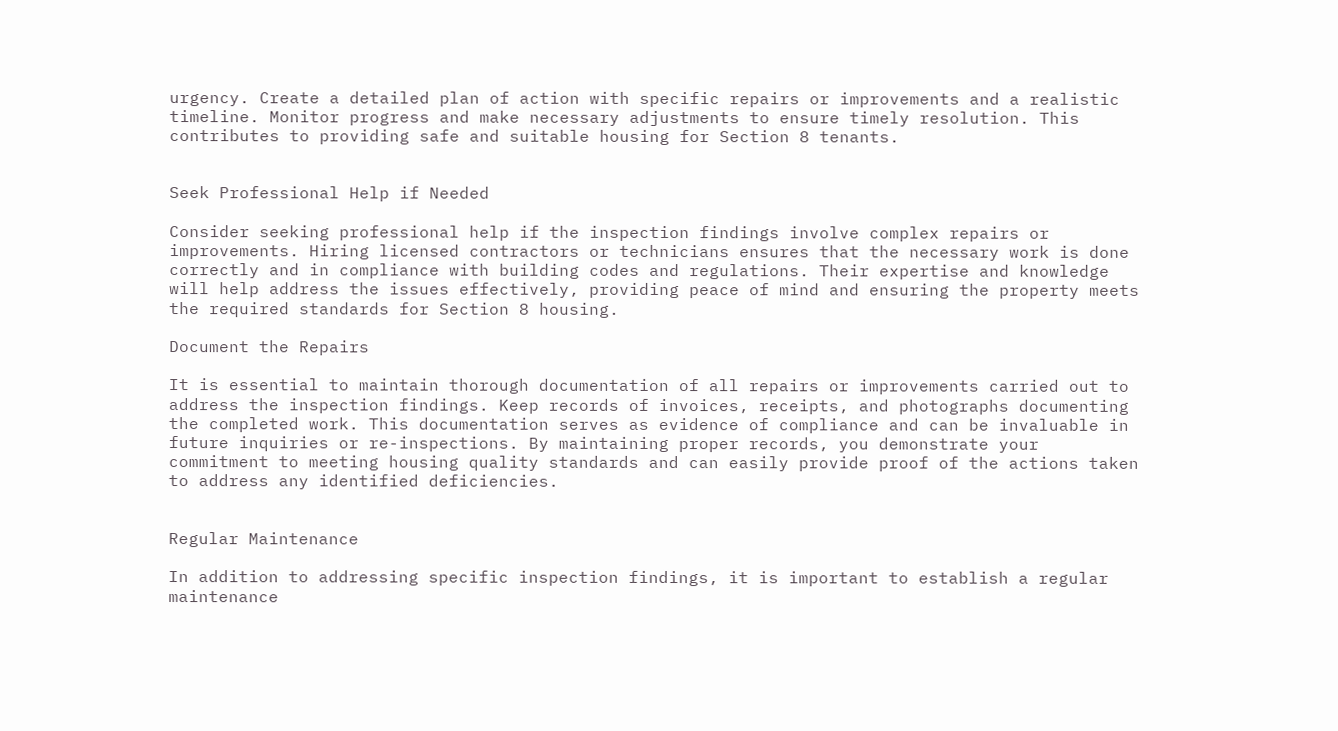urgency. Create a detailed plan of action with specific repairs or improvements and a realistic timeline. Monitor progress and make necessary adjustments to ensure timely resolution. This contributes to providing safe and suitable housing for Section 8 tenants.


Seek Professional Help if Needed

Consider seeking professional help if the inspection findings involve complex repairs or improvements. Hiring licensed contractors or technicians ensures that the necessary work is done correctly and in compliance with building codes and regulations. Their expertise and knowledge will help address the issues effectively, providing peace of mind and ensuring the property meets the required standards for Section 8 housing.

Document the Repairs

It is essential to maintain thorough documentation of all repairs or improvements carried out to address the inspection findings. Keep records of invoices, receipts, and photographs documenting the completed work. This documentation serves as evidence of compliance and can be invaluable in future inquiries or re-inspections. By maintaining proper records, you demonstrate your commitment to meeting housing quality standards and can easily provide proof of the actions taken to address any identified deficiencies.


Regular Maintenance

In addition to addressing specific inspection findings, it is important to establish a regular maintenance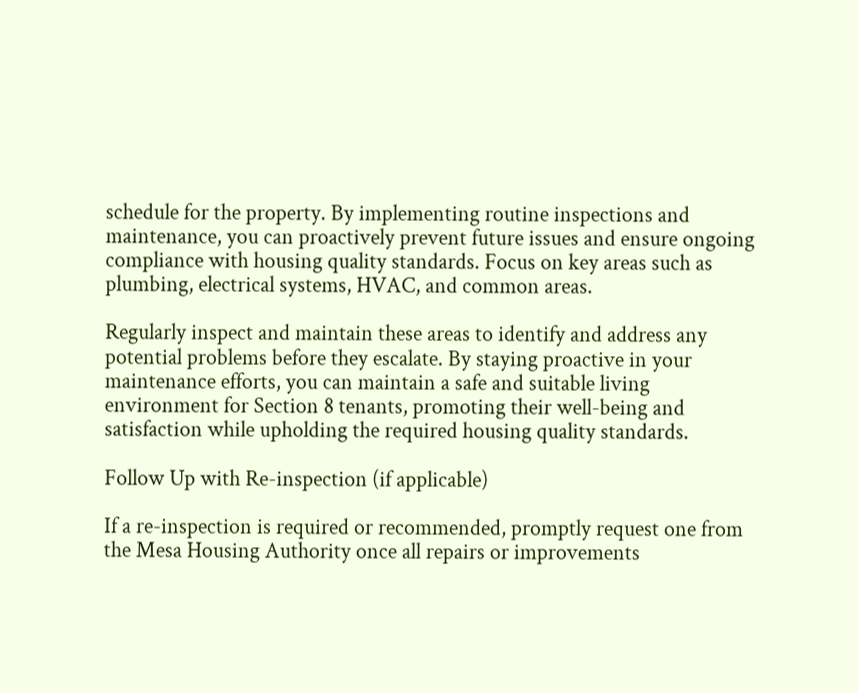schedule for the property. By implementing routine inspections and maintenance, you can proactively prevent future issues and ensure ongoing compliance with housing quality standards. Focus on key areas such as plumbing, electrical systems, HVAC, and common areas.

Regularly inspect and maintain these areas to identify and address any potential problems before they escalate. By staying proactive in your maintenance efforts, you can maintain a safe and suitable living environment for Section 8 tenants, promoting their well-being and satisfaction while upholding the required housing quality standards.

Follow Up with Re-inspection (if applicable)

If a re-inspection is required or recommended, promptly request one from the Mesa Housing Authority once all repairs or improvements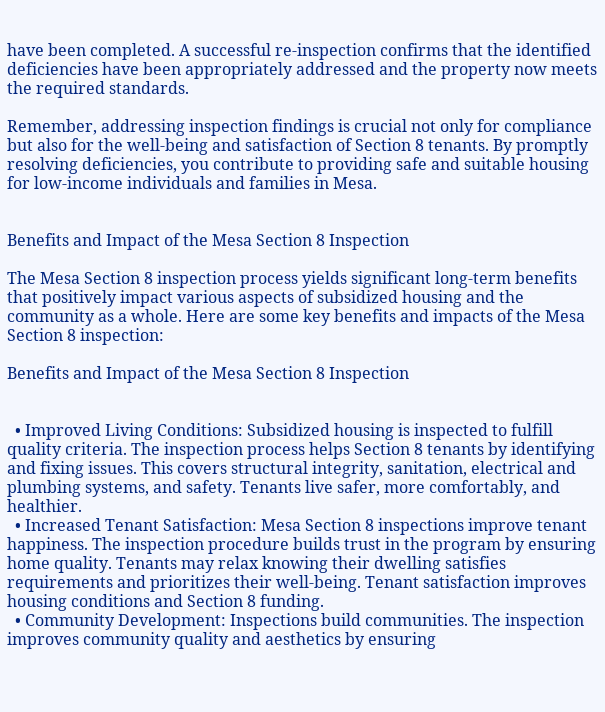have been completed. A successful re-inspection confirms that the identified deficiencies have been appropriately addressed and the property now meets the required standards.

Remember, addressing inspection findings is crucial not only for compliance but also for the well-being and satisfaction of Section 8 tenants. By promptly resolving deficiencies, you contribute to providing safe and suitable housing for low-income individuals and families in Mesa.


Benefits and Impact of the Mesa Section 8 Inspection

The Mesa Section 8 inspection process yields significant long-term benefits that positively impact various aspects of subsidized housing and the community as a whole. Here are some key benefits and impacts of the Mesa Section 8 inspection:

Benefits and Impact of the Mesa Section 8 Inspection


  • Improved Living Conditions: Subsidized housing is inspected to fulfill quality criteria. The inspection process helps Section 8 tenants by identifying and fixing issues. This covers structural integrity, sanitation, electrical and plumbing systems, and safety. Tenants live safer, more comfortably, and healthier.
  • Increased Tenant Satisfaction: Mesa Section 8 inspections improve tenant happiness. The inspection procedure builds trust in the program by ensuring home quality. Tenants may relax knowing their dwelling satisfies requirements and prioritizes their well-being. Tenant satisfaction improves housing conditions and Section 8 funding.
  • Community Development: Inspections build communities. The inspection improves community quality and aesthetics by ensuring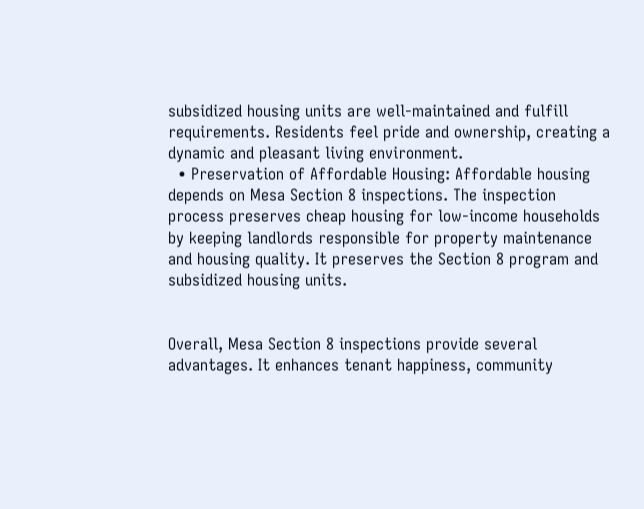subsidized housing units are well-maintained and fulfill requirements. Residents feel pride and ownership, creating a dynamic and pleasant living environment.
  • Preservation of Affordable Housing: Affordable housing depends on Mesa Section 8 inspections. The inspection process preserves cheap housing for low-income households by keeping landlords responsible for property maintenance and housing quality. It preserves the Section 8 program and subsidized housing units.


Overall, Mesa Section 8 inspections provide several advantages. It enhances tenant happiness, community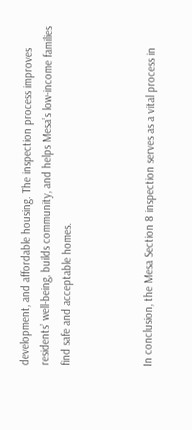development, and affordable housing. The inspection process improves residents’ well-being, builds community, and helps Mesa’s low-income families find safe and acceptable homes.



In conclusion, the Mesa Section 8 inspection serves as a vital process in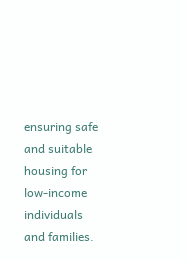ensuring safe and suitable housing for low-income individuals and families.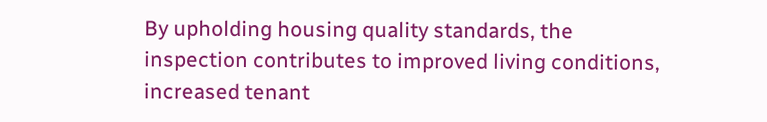By upholding housing quality standards, the inspection contributes to improved living conditions, increased tenant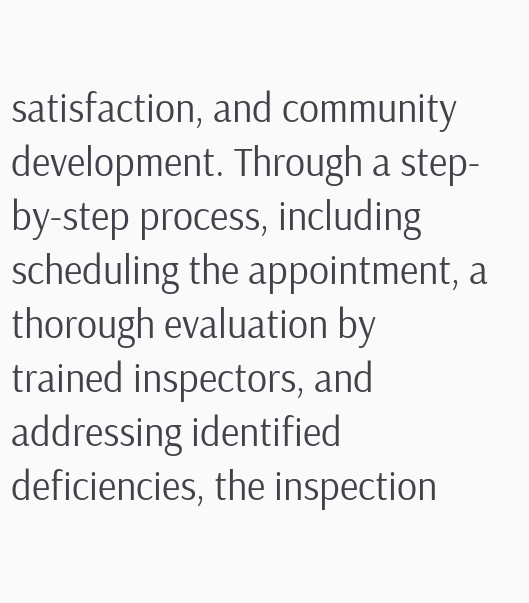satisfaction, and community development. Through a step-by-step process, including scheduling the appointment, a thorough evaluation by trained inspectors, and addressing identified deficiencies, the inspection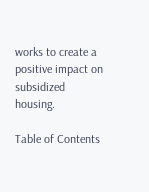works to create a positive impact on subsidized housing.

Table of Contents